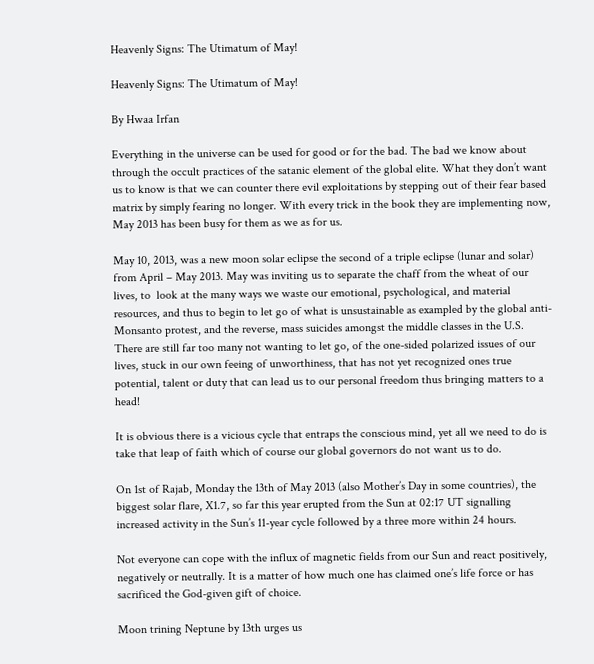Heavenly Signs: The Utimatum of May!

Heavenly Signs: The Utimatum of May!

By Hwaa Irfan

Everything in the universe can be used for good or for the bad. The bad we know about through the occult practices of the satanic element of the global elite. What they don’t want us to know is that we can counter there evil exploitations by stepping out of their fear based matrix by simply fearing no longer. With every trick in the book they are implementing now, May 2013 has been busy for them as we as for us.

May 10, 2013, was a new moon solar eclipse the second of a triple eclipse (lunar and solar) from April – May 2013. May was inviting us to separate the chaff from the wheat of our lives, to  look at the many ways we waste our emotional, psychological, and material resources, and thus to begin to let go of what is unsustainable as exampled by the global anti-Monsanto protest, and the reverse, mass suicides amongst the middle classes in the U.S. There are still far too many not wanting to let go, of the one-sided polarized issues of our lives, stuck in our own feeing of unworthiness, that has not yet recognized ones true potential, talent or duty that can lead us to our personal freedom thus bringing matters to a head!

It is obvious there is a vicious cycle that entraps the conscious mind, yet all we need to do is take that leap of faith which of course our global governors do not want us to do.

On 1st of Rajab, Monday the 13th of May 2013 (also Mother’s Day in some countries), the biggest solar flare, X1.7, so far this year erupted from the Sun at 02:17 UT signalling  increased activity in the Sun’s 11-year cycle followed by a three more within 24 hours.

Not everyone can cope with the influx of magnetic fields from our Sun and react positively, negatively or neutrally. It is a matter of how much one has claimed one’s life force or has sacrificed the God-given gift of choice.

Moon trining Neptune by 13th urges us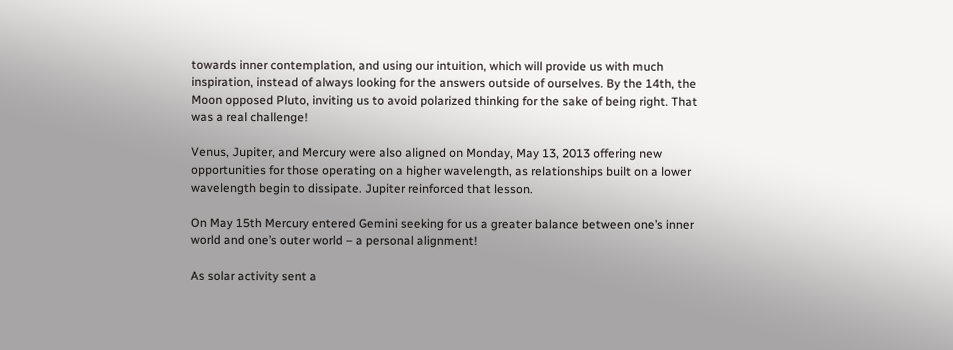towards inner contemplation, and using our intuition, which will provide us with much inspiration, instead of always looking for the answers outside of ourselves. By the 14th, the Moon opposed Pluto, inviting us to avoid polarized thinking for the sake of being right. That was a real challenge!

Venus, Jupiter, and Mercury were also aligned on Monday, May 13, 2013 offering new opportunities for those operating on a higher wavelength, as relationships built on a lower wavelength begin to dissipate. Jupiter reinforced that lesson.

On May 15th Mercury entered Gemini seeking for us a greater balance between one’s inner world and one’s outer world – a personal alignment!

As solar activity sent a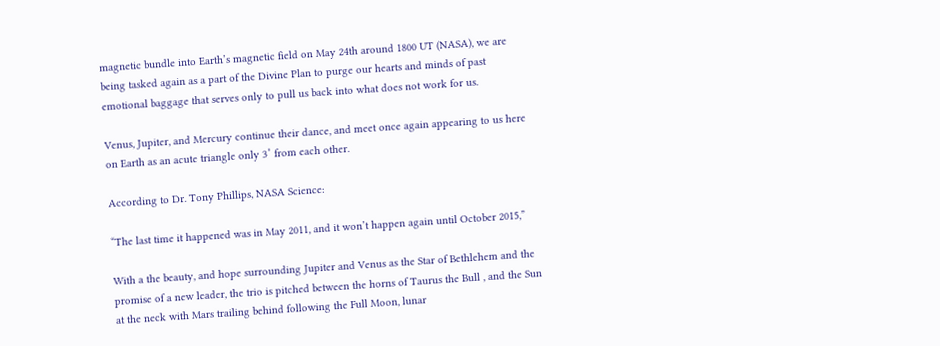magnetic bundle into Earth’s magnetic field on May 24th around 1800 UT (NASA), we are being tasked again as a part of the Divine Plan to purge our hearts and minds of past emotional baggage that serves only to pull us back into what does not work for us.

Venus, Jupiter, and Mercury continue their dance, and meet once again appearing to us here on Earth as an acute triangle only 3˚ from each other.

According to Dr. Tony Phillips, NASA Science:

“The last time it happened was in May 2011, and it won’t happen again until October 2015,”

With a the beauty, and hope surrounding Jupiter and Venus as the Star of Bethlehem and the promise of a new leader, the trio is pitched between the horns of Taurus the Bull , and the Sun at the neck with Mars trailing behind following the Full Moon, lunar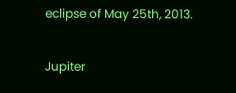eclipse of May 25th, 2013.

Jupiter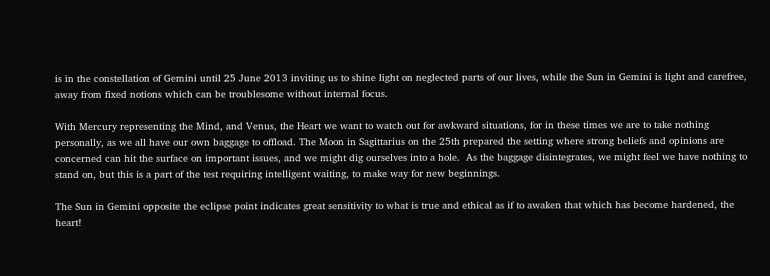is in the constellation of Gemini until 25 June 2013 inviting us to shine light on neglected parts of our lives, while the Sun in Gemini is light and carefree, away from fixed notions which can be troublesome without internal focus.

With Mercury representing the Mind, and Venus, the Heart we want to watch out for awkward situations, for in these times we are to take nothing personally, as we all have our own baggage to offload. The Moon in Sagittarius on the 25th prepared the setting where strong beliefs and opinions are concerned can hit the surface on important issues, and we might dig ourselves into a hole.  As the baggage disintegrates, we might feel we have nothing to stand on, but this is a part of the test requiring intelligent waiting, to make way for new beginnings.

The Sun in Gemini opposite the eclipse point indicates great sensitivity to what is true and ethical as if to awaken that which has become hardened, the heart!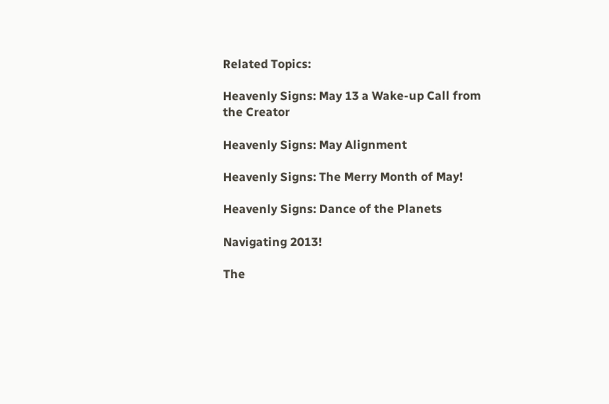Related Topics:

Heavenly Signs: May 13 a Wake-up Call from the Creator

Heavenly Signs: May Alignment

Heavenly Signs: The Merry Month of May!

Heavenly Signs: Dance of the Planets

Navigating 2013!

The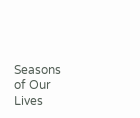Seasons of Our Lives